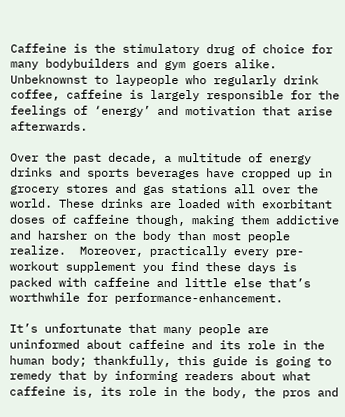Caffeine is the stimulatory drug of choice for many bodybuilders and gym goers alike. Unbeknownst to laypeople who regularly drink coffee, caffeine is largely responsible for the feelings of ‘energy’ and motivation that arise afterwards.

Over the past decade, a multitude of energy drinks and sports beverages have cropped up in grocery stores and gas stations all over the world. These drinks are loaded with exorbitant doses of caffeine though, making them addictive and harsher on the body than most people realize.  Moreover, practically every pre-workout supplement you find these days is packed with caffeine and little else that’s worthwhile for performance-enhancement.

It’s unfortunate that many people are uninformed about caffeine and its role in the human body; thankfully, this guide is going to remedy that by informing readers about what caffeine is, its role in the body, the pros and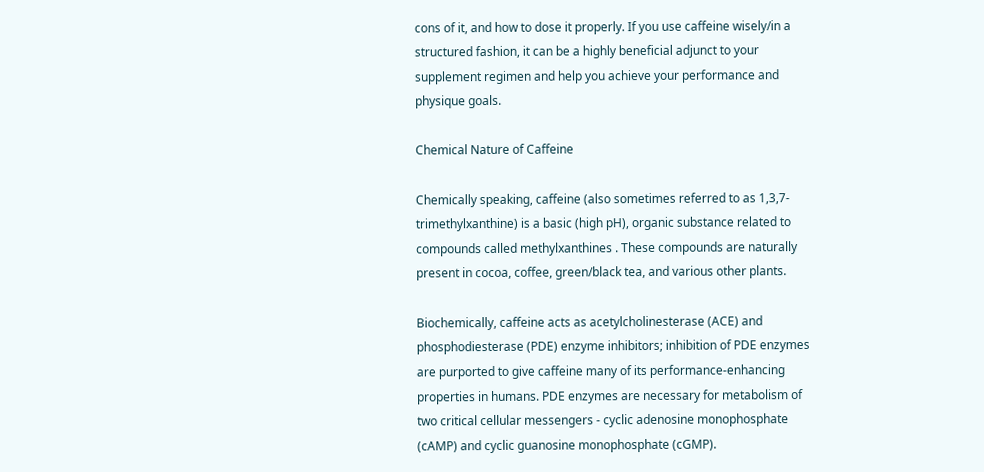cons of it, and how to dose it properly. If you use caffeine wisely/in a structured fashion, it can be a highly beneficial adjunct to your supplement regimen and help you achieve your performance and physique goals.

Chemical Nature of Caffeine

Chemically speaking, caffeine (also sometimes referred to as 1,3,7-trimethylxanthine) is a basic (high pH), organic substance related to compounds called methylxanthines . These compounds are naturally present in cocoa, coffee, green/black tea, and various other plants.

Biochemically, caffeine acts as acetylcholinesterase (ACE) and phosphodiesterase (PDE) enzyme inhibitors; inhibition of PDE enzymes are purported to give caffeine many of its performance-enhancing properties in humans. PDE enzymes are necessary for metabolism of two critical cellular messengers - cyclic adenosine monophosphate (cAMP) and cyclic guanosine monophosphate (cGMP).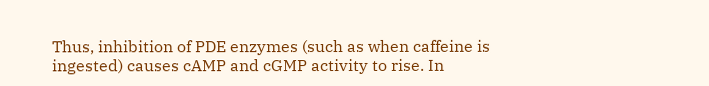Thus, inhibition of PDE enzymes (such as when caffeine is ingested) causes cAMP and cGMP activity to rise. In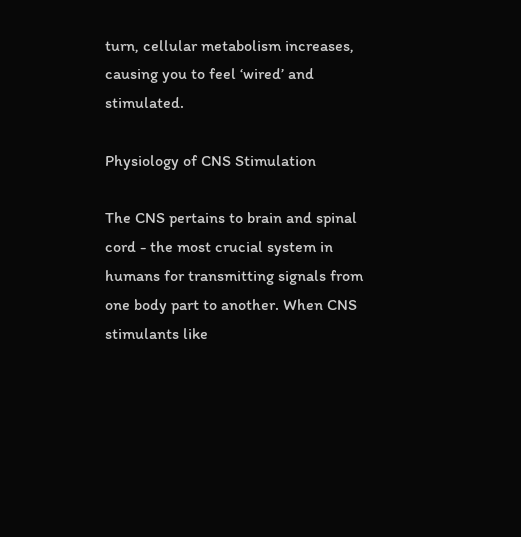turn, cellular metabolism increases, causing you to feel ‘wired’ and stimulated.

Physiology of CNS Stimulation

The CNS pertains to brain and spinal cord - the most crucial system in humans for transmitting signals from one body part to another. When CNS stimulants like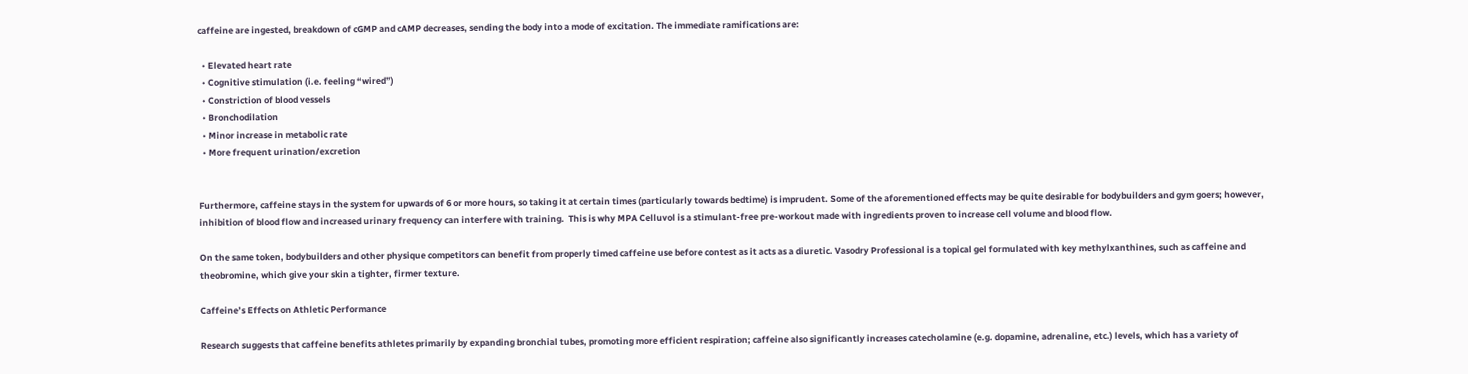caffeine are ingested, breakdown of cGMP and cAMP decreases, sending the body into a mode of excitation. The immediate ramifications are:

  • Elevated heart rate
  • Cognitive stimulation (i.e. feeling “wired”)
  • Constriction of blood vessels
  • Bronchodilation
  • Minor increase in metabolic rate
  • More frequent urination/excretion


Furthermore, caffeine stays in the system for upwards of 6 or more hours, so taking it at certain times (particularly towards bedtime) is imprudent. Some of the aforementioned effects may be quite desirable for bodybuilders and gym goers; however, inhibition of blood flow and increased urinary frequency can interfere with training.  This is why MPA Celluvol is a stimulant-free pre-workout made with ingredients proven to increase cell volume and blood flow.

On the same token, bodybuilders and other physique competitors can benefit from properly timed caffeine use before contest as it acts as a diuretic. Vasodry Professional is a topical gel formulated with key methylxanthines, such as caffeine and theobromine, which give your skin a tighter, firmer texture.

Caffeine’s Effects on Athletic Performance

Research suggests that caffeine benefits athletes primarily by expanding bronchial tubes, promoting more efficient respiration; caffeine also significantly increases catecholamine (e.g. dopamine, adrenaline, etc.) levels, which has a variety of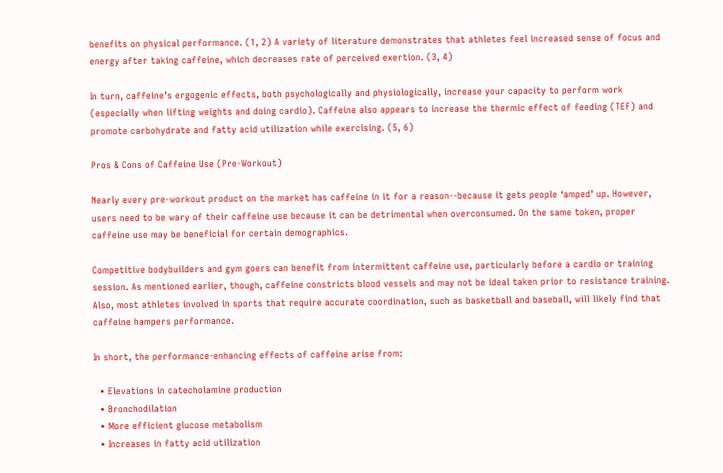benefits on physical performance. (1, 2) A variety of literature demonstrates that athletes feel increased sense of focus and energy after taking caffeine, which decreases rate of perceived exertion. (3, 4)

In turn, caffeine’s ergogenic effects, both psychologically and physiologically, increase your capacity to perform work (especially when lifting weights and doing cardio). Caffeine also appears to increase the thermic effect of feeding (TEF) and promote carbohydrate and fatty acid utilization while exercising. (5, 6)

Pros & Cons of Caffeine Use (Pre-Workout)

Nearly every pre-workout product on the market has caffeine in it for a reason--because it gets people ‘amped’ up. However, users need to be wary of their caffeine use because it can be detrimental when overconsumed. On the same token, proper caffeine use may be beneficial for certain demographics.

Competitive bodybuilders and gym goers can benefit from intermittent caffeine use, particularly before a cardio or training session. As mentioned earlier, though, caffeine constricts blood vessels and may not be ideal taken prior to resistance training.  Also, most athletes involved in sports that require accurate coordination, such as basketball and baseball, will likely find that caffeine hampers performance.

In short, the performance-enhancing effects of caffeine arise from:

  • Elevations in catecholamine production
  • Bronchodilation
  • More efficient glucose metabolism
  • Increases in fatty acid utilization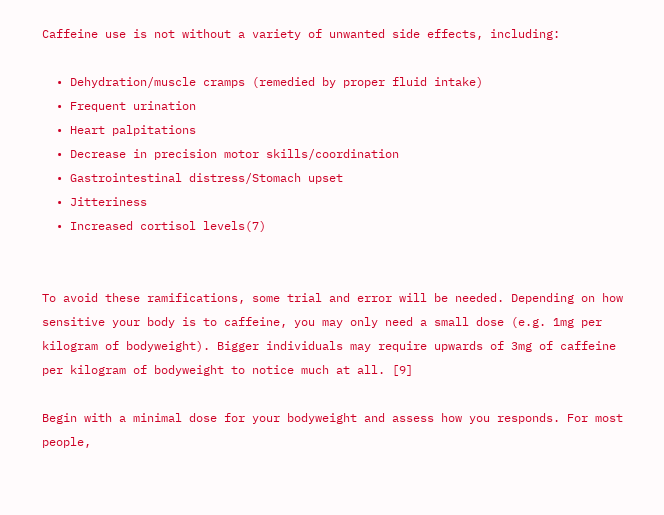Caffeine use is not without a variety of unwanted side effects, including:

  • Dehydration/muscle cramps (remedied by proper fluid intake)
  • Frequent urination
  • Heart palpitations
  • Decrease in precision motor skills/coordination
  • Gastrointestinal distress/Stomach upset
  • Jitteriness
  • Increased cortisol levels(7)


To avoid these ramifications, some trial and error will be needed. Depending on how sensitive your body is to caffeine, you may only need a small dose (e.g. 1mg per kilogram of bodyweight). Bigger individuals may require upwards of 3mg of caffeine per kilogram of bodyweight to notice much at all. [9]

Begin with a minimal dose for your bodyweight and assess how you responds. For most people,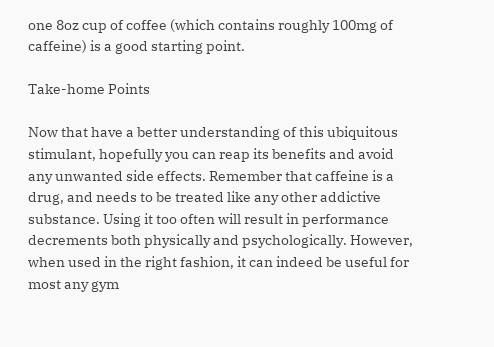one 8oz cup of coffee (which contains roughly 100mg of caffeine) is a good starting point.

Take-home Points

Now that have a better understanding of this ubiquitous stimulant, hopefully you can reap its benefits and avoid any unwanted side effects. Remember that caffeine is a drug, and needs to be treated like any other addictive substance. Using it too often will result in performance decrements both physically and psychologically. However, when used in the right fashion, it can indeed be useful for most any gym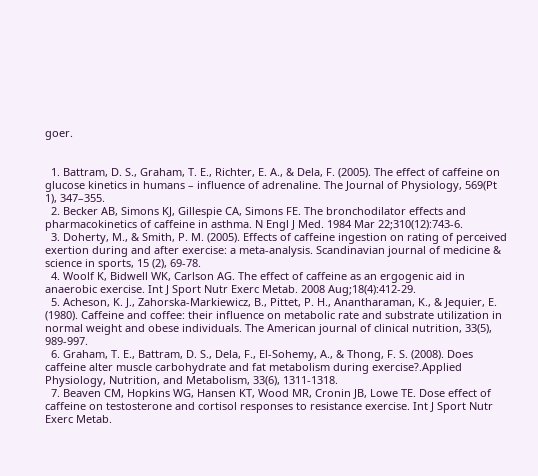goer.


  1. Battram, D. S., Graham, T. E., Richter, E. A., & Dela, F. (2005). The effect of caffeine on glucose kinetics in humans – influence of adrenaline. The Journal of Physiology, 569(Pt 1), 347–355.
  2. Becker AB, Simons KJ, Gillespie CA, Simons FE. The bronchodilator effects and pharmacokinetics of caffeine in asthma. N Engl J Med. 1984 Mar 22;310(12):743-6.
  3. Doherty, M., & Smith, P. M. (2005). Effects of caffeine ingestion on rating of perceived exertion during and after exercise: a meta‐analysis. Scandinavian journal of medicine & science in sports, 15 (2), 69-78.
  4. Woolf K, Bidwell WK, Carlson AG. The effect of caffeine as an ergogenic aid in anaerobic exercise. Int J Sport Nutr Exerc Metab. 2008 Aug;18(4):412-29.
  5. Acheson, K. J., Zahorska-Markiewicz, B., Pittet, P. H., Anantharaman, K., & Jequier, E. (1980). Caffeine and coffee: their influence on metabolic rate and substrate utilization in normal weight and obese individuals. The American journal of clinical nutrition, 33(5), 989-997.
  6. Graham, T. E., Battram, D. S., Dela, F., El-Sohemy, A., & Thong, F. S. (2008). Does caffeine alter muscle carbohydrate and fat metabolism during exercise?.Applied Physiology, Nutrition, and Metabolism, 33(6), 1311-1318.
  7. Beaven CM, Hopkins WG, Hansen KT, Wood MR, Cronin JB, Lowe TE. Dose effect of caffeine on testosterone and cortisol responses to resistance exercise. Int J Sport Nutr Exerc Metab.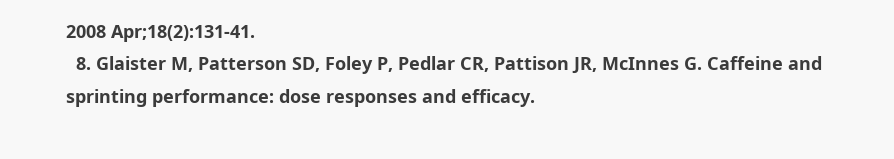2008 Apr;18(2):131-41.
  8. Glaister M, Patterson SD, Foley P, Pedlar CR, Pattison JR, McInnes G. Caffeine and sprinting performance: dose responses and efficacy.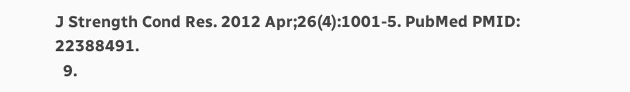J Strength Cond Res. 2012 Apr;26(4):1001-5. PubMed PMID: 22388491.
  9.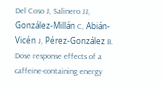Del Coso J, Salinero JJ, González-Millán C, Abián-Vicén J, Pérez-González B. Dose response effects of a caffeine-containing energy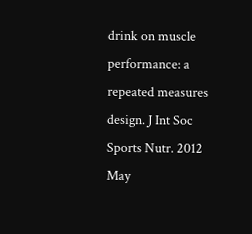drink on muscle performance: a repeated measures design. J Int Soc Sports Nutr. 2012 May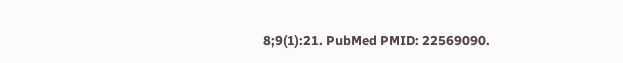8;9(1):21. PubMed PMID: 22569090.